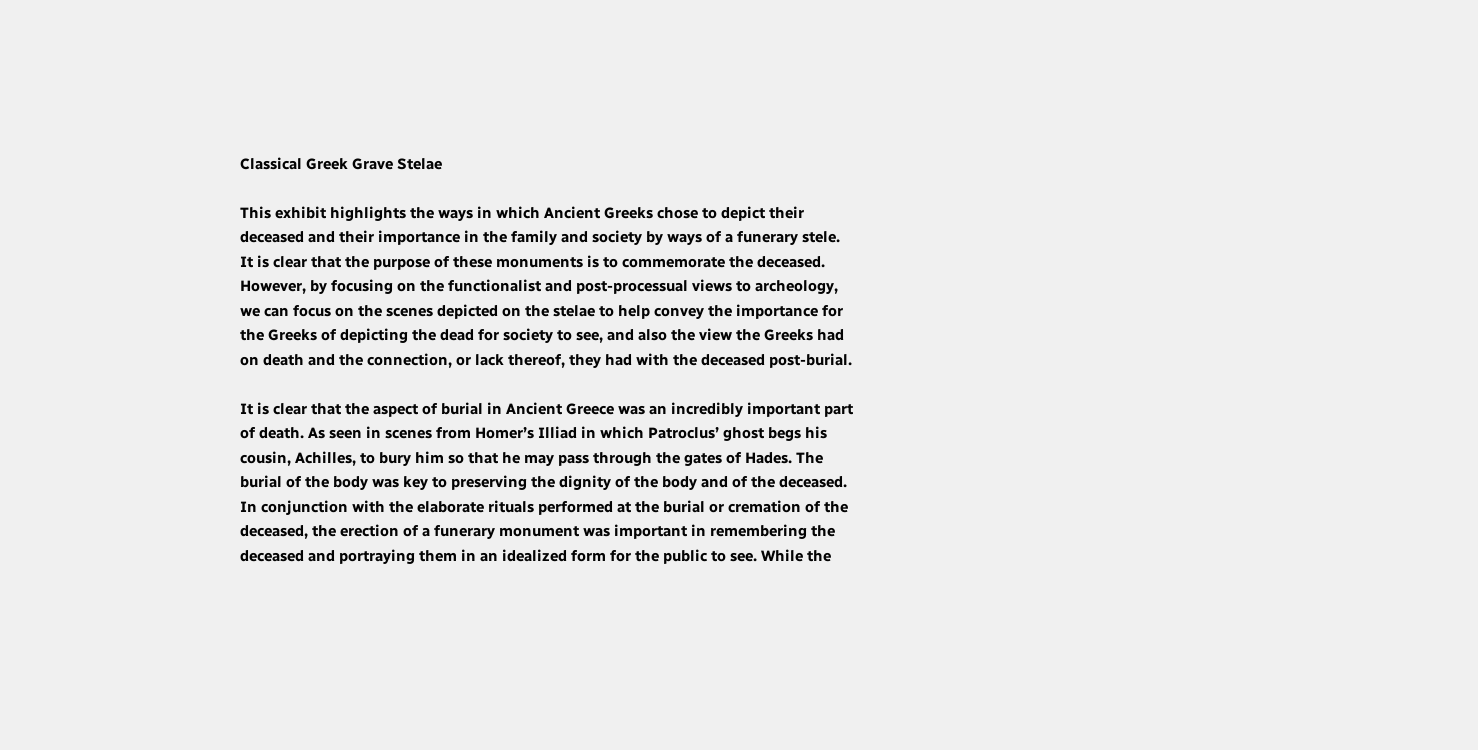Classical Greek Grave Stelae

This exhibit highlights the ways in which Ancient Greeks chose to depict their deceased and their importance in the family and society by ways of a funerary stele. It is clear that the purpose of these monuments is to commemorate the deceased. However, by focusing on the functionalist and post-processual views to archeology, we can focus on the scenes depicted on the stelae to help convey the importance for the Greeks of depicting the dead for society to see, and also the view the Greeks had on death and the connection, or lack thereof, they had with the deceased post-burial.

It is clear that the aspect of burial in Ancient Greece was an incredibly important part of death. As seen in scenes from Homer’s Illiad in which Patroclus’ ghost begs his cousin, Achilles, to bury him so that he may pass through the gates of Hades. The burial of the body was key to preserving the dignity of the body and of the deceased. In conjunction with the elaborate rituals performed at the burial or cremation of the deceased, the erection of a funerary monument was important in remembering the deceased and portraying them in an idealized form for the public to see. While the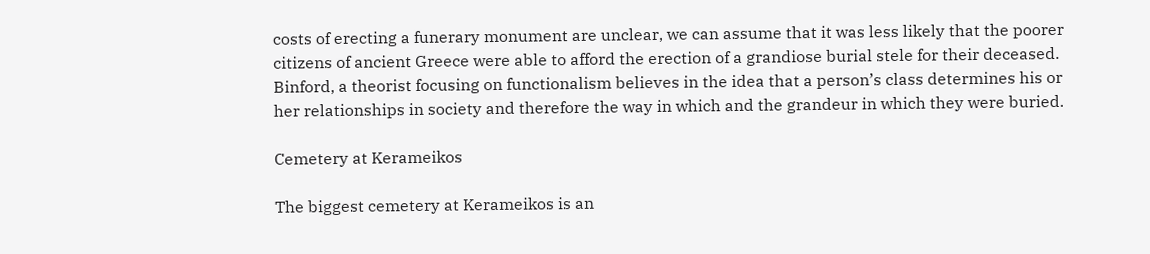costs of erecting a funerary monument are unclear, we can assume that it was less likely that the poorer citizens of ancient Greece were able to afford the erection of a grandiose burial stele for their deceased. Binford, a theorist focusing on functionalism believes in the idea that a person’s class determines his or her relationships in society and therefore the way in which and the grandeur in which they were buried.

Cemetery at Kerameikos

The biggest cemetery at Kerameikos is an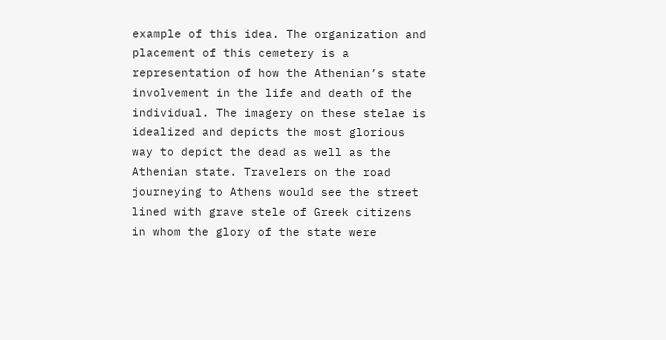example of this idea. The organization and placement of this cemetery is a representation of how the Athenian’s state involvement in the life and death of the individual. The imagery on these stelae is idealized and depicts the most glorious way to depict the dead as well as the Athenian state. Travelers on the road journeying to Athens would see the street lined with grave stele of Greek citizens in whom the glory of the state were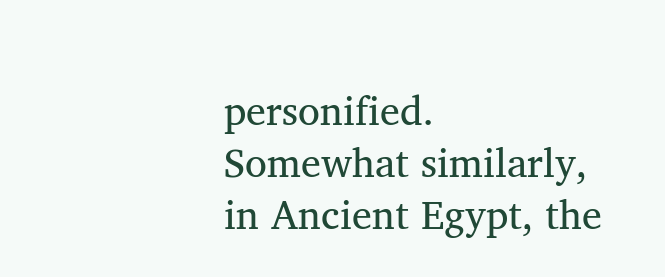personified. Somewhat similarly, in Ancient Egypt, the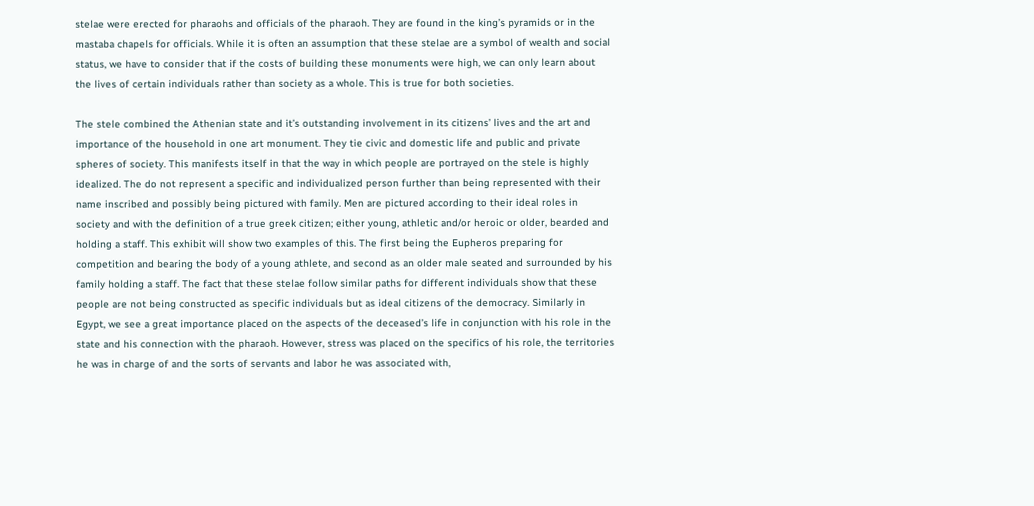stelae were erected for pharaohs and officials of the pharaoh. They are found in the king’s pyramids or in the mastaba chapels for officials. While it is often an assumption that these stelae are a symbol of wealth and social status, we have to consider that if the costs of building these monuments were high, we can only learn about the lives of certain individuals rather than society as a whole. This is true for both societies.

The stele combined the Athenian state and it’s outstanding involvement in its citizens’ lives and the art and importance of the household in one art monument. They tie civic and domestic life and public and private spheres of society. This manifests itself in that the way in which people are portrayed on the stele is highly idealized. The do not represent a specific and individualized person further than being represented with their name inscribed and possibly being pictured with family. Men are pictured according to their ideal roles in society and with the definition of a true greek citizen; either young, athletic and/or heroic or older, bearded and holding a staff. This exhibit will show two examples of this. The first being the Eupheros preparing for competition and bearing the body of a young athlete, and second as an older male seated and surrounded by his family holding a staff. The fact that these stelae follow similar paths for different individuals show that these people are not being constructed as specific individuals but as ideal citizens of the democracy. Similarly in Egypt, we see a great importance placed on the aspects of the deceased’s life in conjunction with his role in the state and his connection with the pharaoh. However, stress was placed on the specifics of his role, the territories he was in charge of and the sorts of servants and labor he was associated with,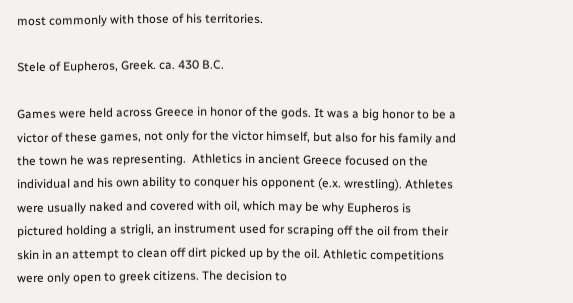most commonly with those of his territories.

Stele of Eupheros, Greek. ca. 430 B.C.

Games were held across Greece in honor of the gods. It was a big honor to be a victor of these games, not only for the victor himself, but also for his family and the town he was representing.  Athletics in ancient Greece focused on the individual and his own ability to conquer his opponent (e.x. wrestling). Athletes were usually naked and covered with oil, which may be why Eupheros is pictured holding a strigli, an instrument used for scraping off the oil from their skin in an attempt to clean off dirt picked up by the oil. Athletic competitions were only open to greek citizens. The decision to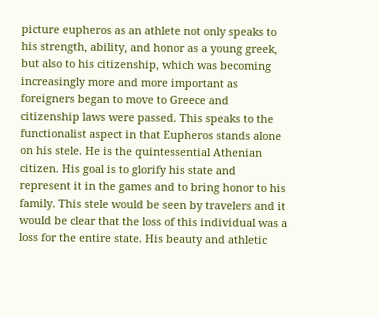picture eupheros as an athlete not only speaks to his strength, ability, and honor as a young greek, but also to his citizenship, which was becoming increasingly more and more important as foreigners began to move to Greece and citizenship laws were passed. This speaks to the functionalist aspect in that Eupheros stands alone on his stele. He is the quintessential Athenian citizen. His goal is to glorify his state and represent it in the games and to bring honor to his family. This stele would be seen by travelers and it would be clear that the loss of this individual was a loss for the entire state. His beauty and athletic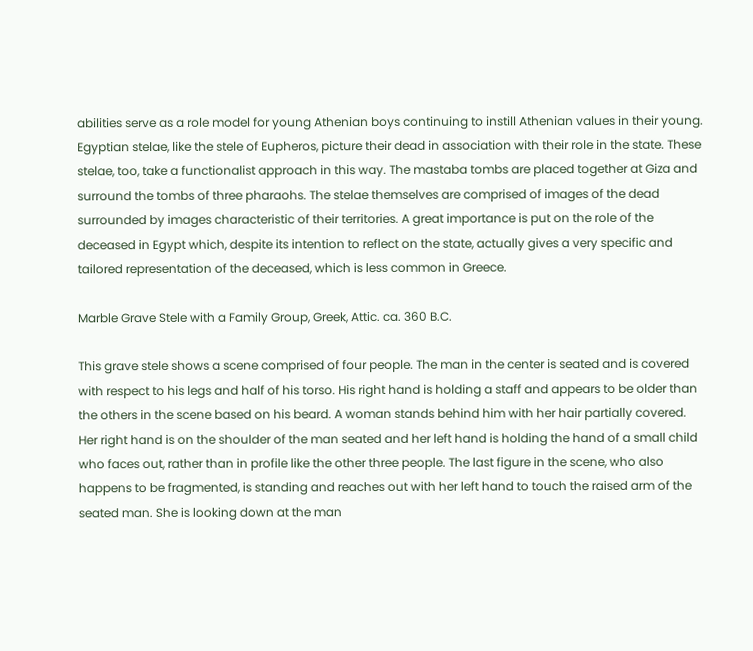abilities serve as a role model for young Athenian boys continuing to instill Athenian values in their young. Egyptian stelae, like the stele of Eupheros, picture their dead in association with their role in the state. These stelae, too, take a functionalist approach in this way. The mastaba tombs are placed together at Giza and surround the tombs of three pharaohs. The stelae themselves are comprised of images of the dead surrounded by images characteristic of their territories. A great importance is put on the role of the deceased in Egypt which, despite its intention to reflect on the state, actually gives a very specific and tailored representation of the deceased, which is less common in Greece.

Marble Grave Stele with a Family Group, Greek, Attic. ca. 360 B.C.

This grave stele shows a scene comprised of four people. The man in the center is seated and is covered with respect to his legs and half of his torso. His right hand is holding a staff and appears to be older than the others in the scene based on his beard. A woman stands behind him with her hair partially covered. Her right hand is on the shoulder of the man seated and her left hand is holding the hand of a small child who faces out, rather than in profile like the other three people. The last figure in the scene, who also happens to be fragmented, is standing and reaches out with her left hand to touch the raised arm of the seated man. She is looking down at the man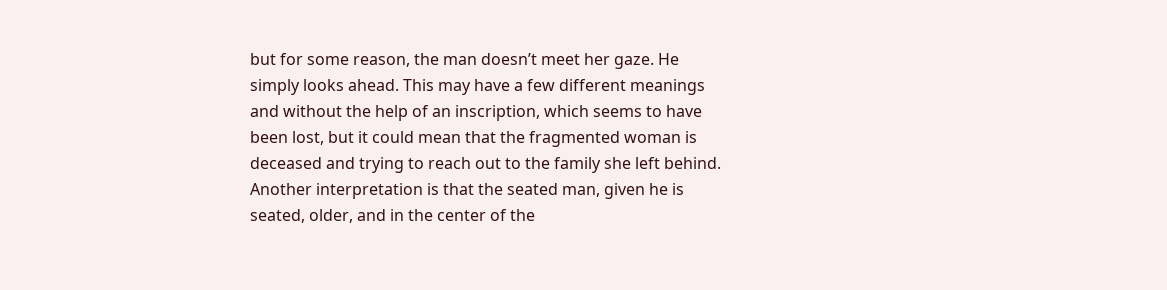but for some reason, the man doesn’t meet her gaze. He simply looks ahead. This may have a few different meanings and without the help of an inscription, which seems to have been lost, but it could mean that the fragmented woman is deceased and trying to reach out to the family she left behind. Another interpretation is that the seated man, given he is seated, older, and in the center of the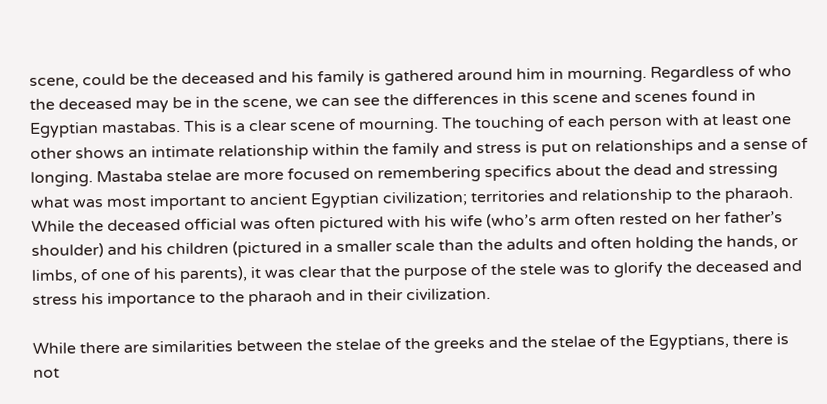scene, could be the deceased and his family is gathered around him in mourning. Regardless of who the deceased may be in the scene, we can see the differences in this scene and scenes found in Egyptian mastabas. This is a clear scene of mourning. The touching of each person with at least one other shows an intimate relationship within the family and stress is put on relationships and a sense of longing. Mastaba stelae are more focused on remembering specifics about the dead and stressing what was most important to ancient Egyptian civilization; territories and relationship to the pharaoh. While the deceased official was often pictured with his wife (who’s arm often rested on her father’s shoulder) and his children (pictured in a smaller scale than the adults and often holding the hands, or limbs, of one of his parents), it was clear that the purpose of the stele was to glorify the deceased and stress his importance to the pharaoh and in their civilization.

While there are similarities between the stelae of the greeks and the stelae of the Egyptians, there is not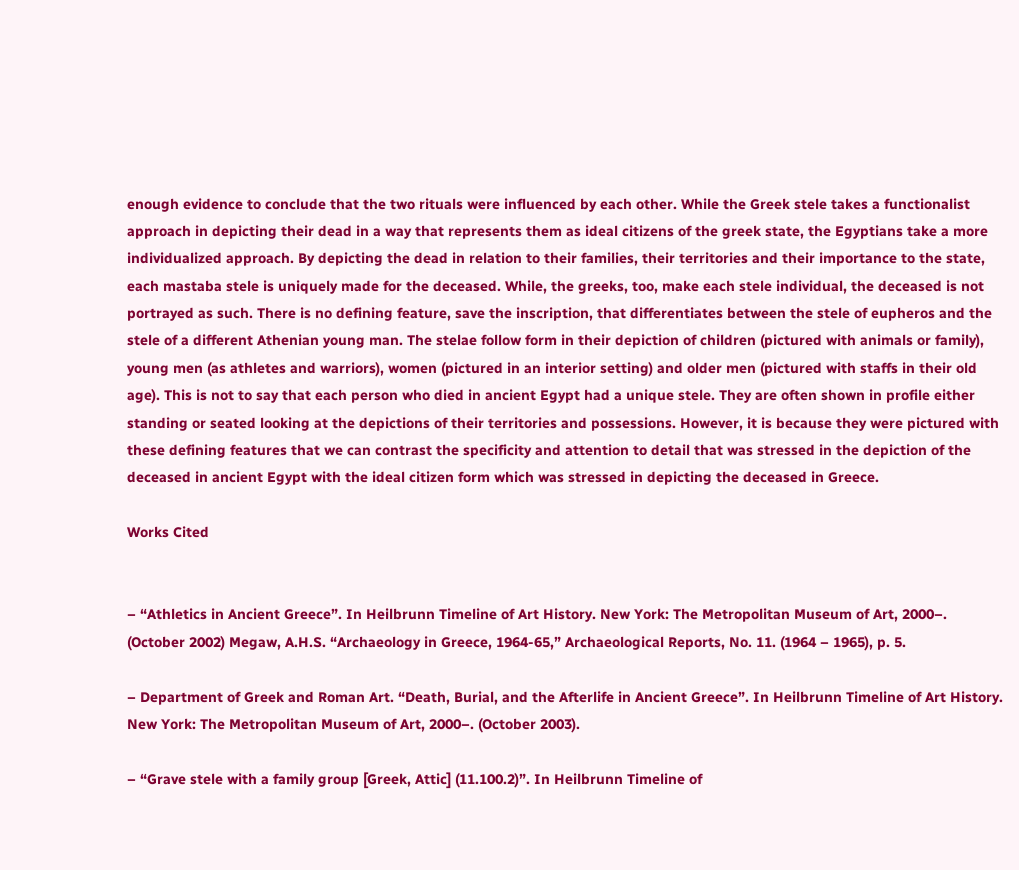enough evidence to conclude that the two rituals were influenced by each other. While the Greek stele takes a functionalist approach in depicting their dead in a way that represents them as ideal citizens of the greek state, the Egyptians take a more individualized approach. By depicting the dead in relation to their families, their territories and their importance to the state, each mastaba stele is uniquely made for the deceased. While, the greeks, too, make each stele individual, the deceased is not portrayed as such. There is no defining feature, save the inscription, that differentiates between the stele of eupheros and the stele of a different Athenian young man. The stelae follow form in their depiction of children (pictured with animals or family), young men (as athletes and warriors), women (pictured in an interior setting) and older men (pictured with staffs in their old age). This is not to say that each person who died in ancient Egypt had a unique stele. They are often shown in profile either standing or seated looking at the depictions of their territories and possessions. However, it is because they were pictured with these defining features that we can contrast the specificity and attention to detail that was stressed in the depiction of the deceased in ancient Egypt with the ideal citizen form which was stressed in depicting the deceased in Greece.

Works Cited


– “Athletics in Ancient Greece”. In Heilbrunn Timeline of Art History. New York: The Metropolitan Museum of Art, 2000–. (October 2002) Megaw, A.H.S. “Archaeology in Greece, 1964-65,” Archaeological Reports, No. 11. (1964 – 1965), p. 5.

– Department of Greek and Roman Art. “Death, Burial, and the Afterlife in Ancient Greece”. In Heilbrunn Timeline of Art History. New York: The Metropolitan Museum of Art, 2000–. (October 2003).

– “Grave stele with a family group [Greek, Attic] (11.100.2)”. In Heilbrunn Timeline of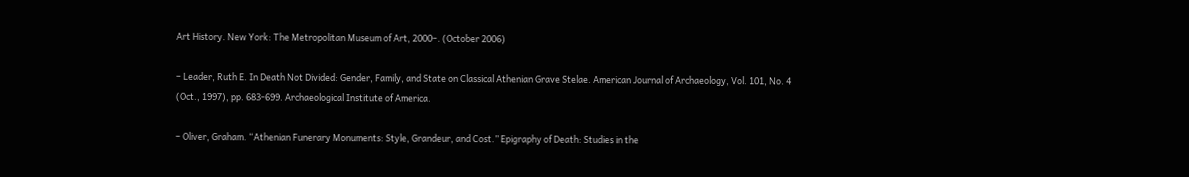Art History. New York: The Metropolitan Museum of Art, 2000–. (October 2006)

– Leader, Ruth E. In Death Not Divided: Gender, Family, and State on Classical Athenian Grave Stelae. American Journal of Archaeology, Vol. 101, No. 4 (Oct., 1997), pp. 683-699. Archaeological Institute of America.

– Oliver, Graham. “Athenian Funerary Monuments: Style, Grandeur, and Cost.” Epigraphy of Death: Studies in the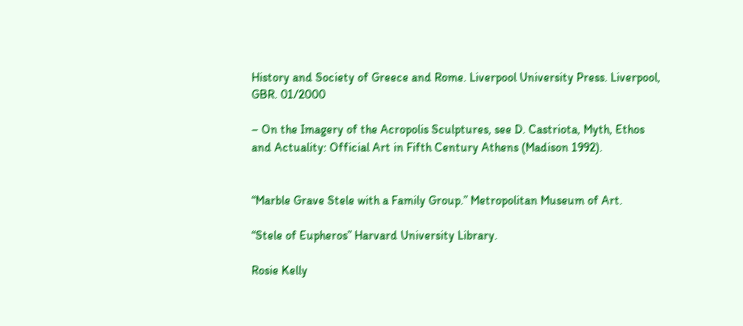History and Society of Greece and Rome. Liverpool University Press. Liverpool, GBR. 01/2000

– On the Imagery of the Acropolis Sculptures, see D. Castriota, Myth, Ethos and Actuality: Official Art in Fifth Century Athens (Madison 1992).


“Marble Grave Stele with a Family Group.” Metropolitan Museum of Art.

“Stele of Eupheros” Harvard University Library.

Rosie Kelly